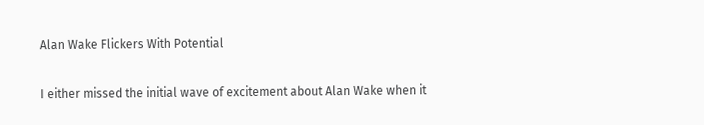Alan Wake Flickers With Potential

I either missed the initial wave of excitement about Alan Wake when it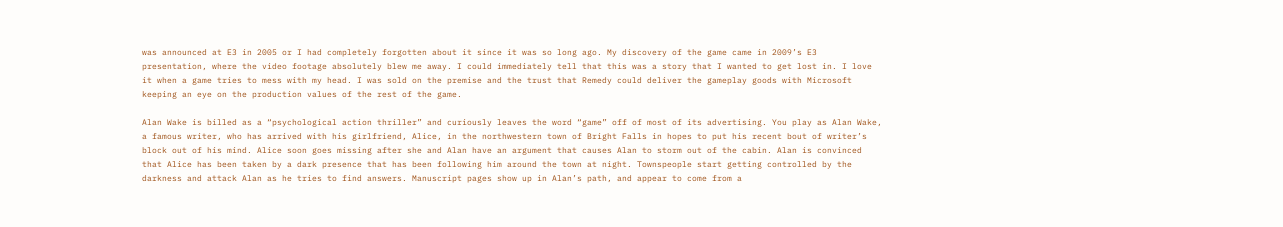was announced at E3 in 2005 or I had completely forgotten about it since it was so long ago. My discovery of the game came in 2009’s E3 presentation, where the video footage absolutely blew me away. I could immediately tell that this was a story that I wanted to get lost in. I love it when a game tries to mess with my head. I was sold on the premise and the trust that Remedy could deliver the gameplay goods with Microsoft keeping an eye on the production values of the rest of the game.

Alan Wake is billed as a “psychological action thriller” and curiously leaves the word “game” off of most of its advertising. You play as Alan Wake, a famous writer, who has arrived with his girlfriend, Alice, in the northwestern town of Bright Falls in hopes to put his recent bout of writer’s block out of his mind. Alice soon goes missing after she and Alan have an argument that causes Alan to storm out of the cabin. Alan is convinced that Alice has been taken by a dark presence that has been following him around the town at night. Townspeople start getting controlled by the darkness and attack Alan as he tries to find answers. Manuscript pages show up in Alan’s path, and appear to come from a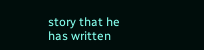story that he has written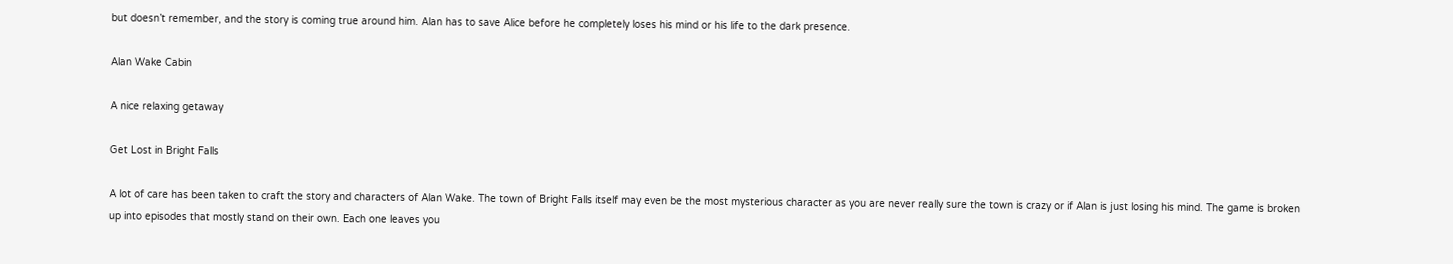but doesn’t remember, and the story is coming true around him. Alan has to save Alice before he completely loses his mind or his life to the dark presence.

Alan Wake Cabin

A nice relaxing getaway

Get Lost in Bright Falls

A lot of care has been taken to craft the story and characters of Alan Wake. The town of Bright Falls itself may even be the most mysterious character as you are never really sure the town is crazy or if Alan is just losing his mind. The game is broken up into episodes that mostly stand on their own. Each one leaves you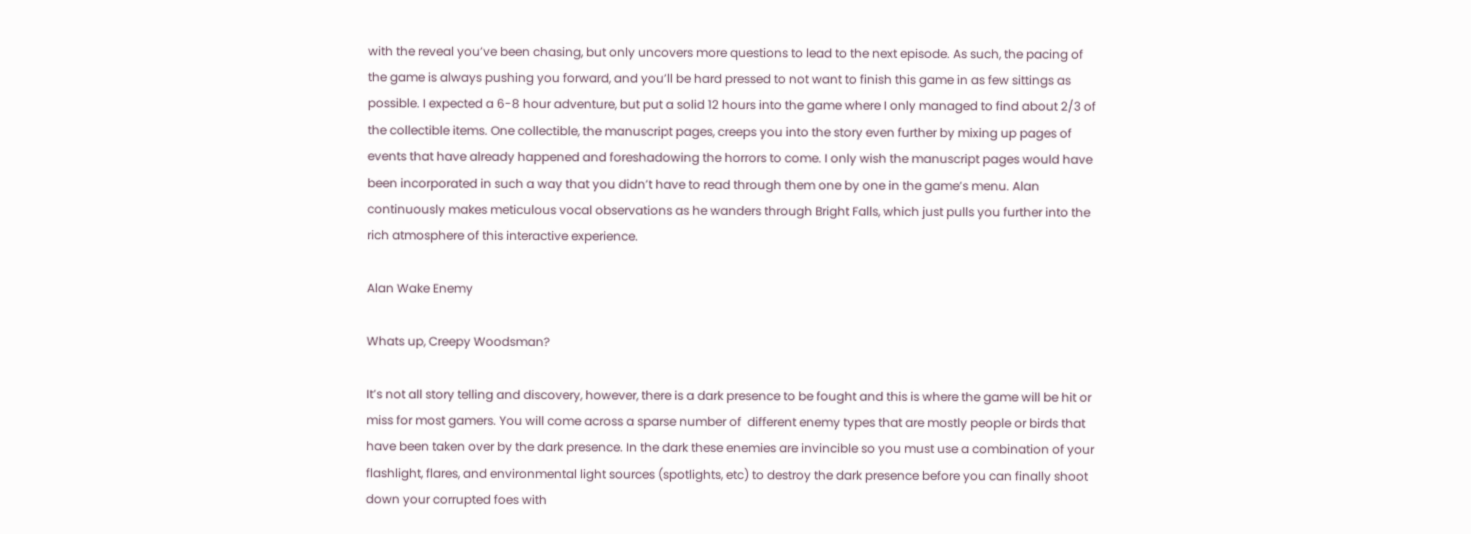with the reveal you’ve been chasing, but only uncovers more questions to lead to the next episode. As such, the pacing of the game is always pushing you forward, and you’ll be hard pressed to not want to finish this game in as few sittings as possible. I expected a 6-8 hour adventure, but put a solid 12 hours into the game where I only managed to find about 2/3 of the collectible items. One collectible, the manuscript pages, creeps you into the story even further by mixing up pages of events that have already happened and foreshadowing the horrors to come. I only wish the manuscript pages would have been incorporated in such a way that you didn’t have to read through them one by one in the game’s menu. Alan continuously makes meticulous vocal observations as he wanders through Bright Falls, which just pulls you further into the rich atmosphere of this interactive experience.

Alan Wake Enemy

Whats up, Creepy Woodsman?

It’s not all story telling and discovery, however, there is a dark presence to be fought and this is where the game will be hit or miss for most gamers. You will come across a sparse number of  different enemy types that are mostly people or birds that have been taken over by the dark presence. In the dark these enemies are invincible so you must use a combination of your flashlight, flares, and environmental light sources (spotlights, etc) to destroy the dark presence before you can finally shoot down your corrupted foes with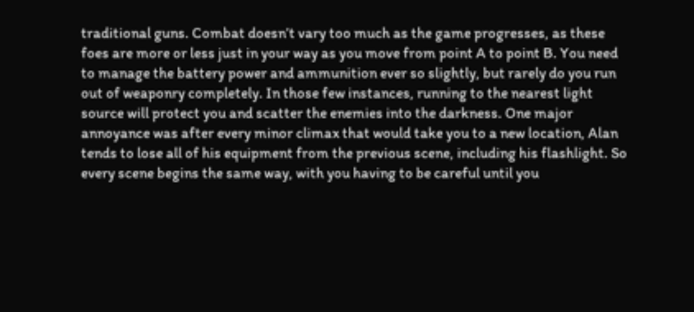traditional guns. Combat doesn’t vary too much as the game progresses, as these foes are more or less just in your way as you move from point A to point B. You need to manage the battery power and ammunition ever so slightly, but rarely do you run out of weaponry completely. In those few instances, running to the nearest light source will protect you and scatter the enemies into the darkness. One major annoyance was after every minor climax that would take you to a new location, Alan tends to lose all of his equipment from the previous scene, including his flashlight. So every scene begins the same way, with you having to be careful until you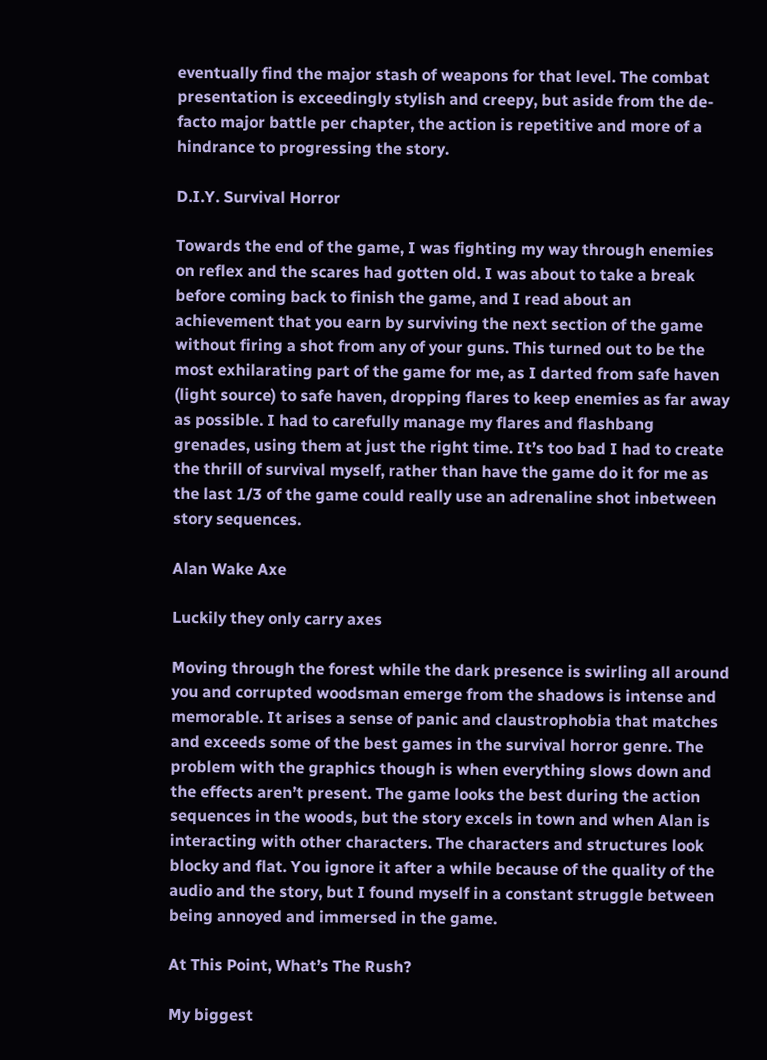eventually find the major stash of weapons for that level. The combat presentation is exceedingly stylish and creepy, but aside from the de-facto major battle per chapter, the action is repetitive and more of a hindrance to progressing the story.

D.I.Y. Survival Horror

Towards the end of the game, I was fighting my way through enemies on reflex and the scares had gotten old. I was about to take a break before coming back to finish the game, and I read about an achievement that you earn by surviving the next section of the game without firing a shot from any of your guns. This turned out to be the most exhilarating part of the game for me, as I darted from safe haven (light source) to safe haven, dropping flares to keep enemies as far away as possible. I had to carefully manage my flares and flashbang grenades, using them at just the right time. It’s too bad I had to create the thrill of survival myself, rather than have the game do it for me as the last 1/3 of the game could really use an adrenaline shot inbetween story sequences.

Alan Wake Axe

Luckily they only carry axes

Moving through the forest while the dark presence is swirling all around you and corrupted woodsman emerge from the shadows is intense and memorable. It arises a sense of panic and claustrophobia that matches and exceeds some of the best games in the survival horror genre. The problem with the graphics though is when everything slows down and the effects aren’t present. The game looks the best during the action sequences in the woods, but the story excels in town and when Alan is interacting with other characters. The characters and structures look blocky and flat. You ignore it after a while because of the quality of the audio and the story, but I found myself in a constant struggle between being annoyed and immersed in the game.

At This Point, What’s The Rush?

My biggest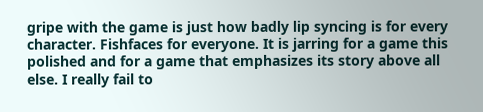gripe with the game is just how badly lip syncing is for every character. Fishfaces for everyone. It is jarring for a game this polished and for a game that emphasizes its story above all else. I really fail to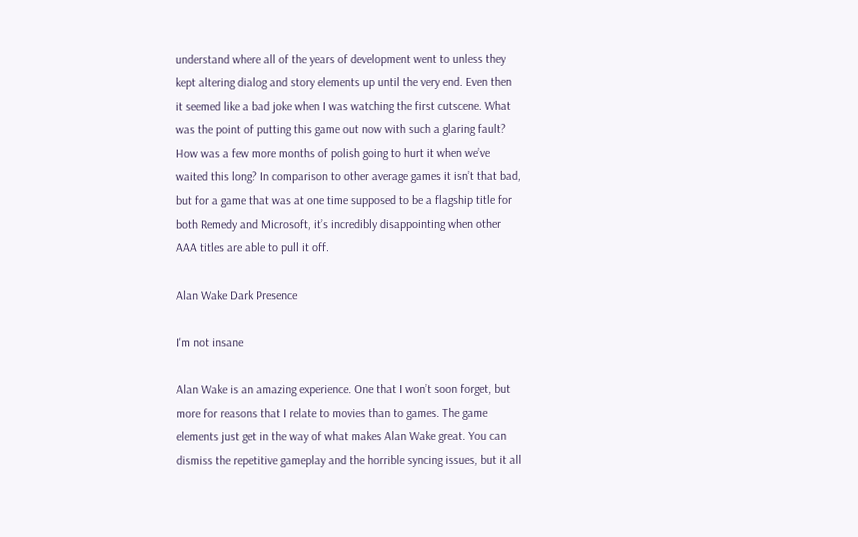understand where all of the years of development went to unless they kept altering dialog and story elements up until the very end. Even then it seemed like a bad joke when I was watching the first cutscene. What was the point of putting this game out now with such a glaring fault? How was a few more months of polish going to hurt it when we’ve waited this long? In comparison to other average games it isn’t that bad, but for a game that was at one time supposed to be a flagship title for both Remedy and Microsoft, it’s incredibly disappointing when other AAA titles are able to pull it off.

Alan Wake Dark Presence

I'm not insane

Alan Wake is an amazing experience. One that I won’t soon forget, but more for reasons that I relate to movies than to games. The game elements just get in the way of what makes Alan Wake great. You can dismiss the repetitive gameplay and the horrible syncing issues, but it all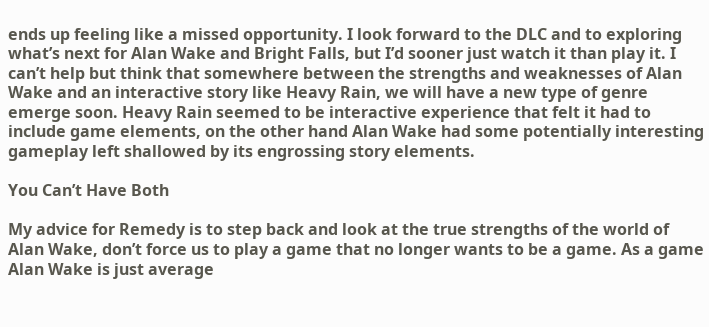ends up feeling like a missed opportunity. I look forward to the DLC and to exploring what’s next for Alan Wake and Bright Falls, but I’d sooner just watch it than play it. I can’t help but think that somewhere between the strengths and weaknesses of Alan Wake and an interactive story like Heavy Rain, we will have a new type of genre emerge soon. Heavy Rain seemed to be interactive experience that felt it had to include game elements, on the other hand Alan Wake had some potentially interesting gameplay left shallowed by its engrossing story elements.

You Can’t Have Both

My advice for Remedy is to step back and look at the true strengths of the world of Alan Wake, don’t force us to play a game that no longer wants to be a game. As a game Alan Wake is just average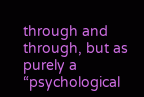through and through, but as purely a “psychological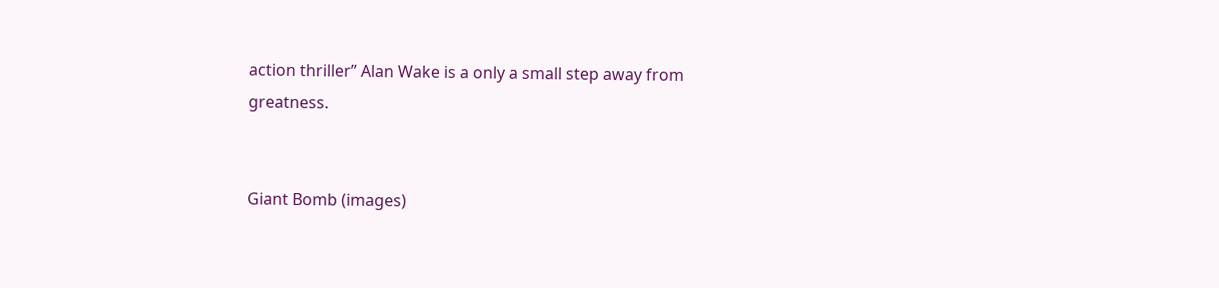action thriller” Alan Wake is a only a small step away from greatness.


Giant Bomb (images)